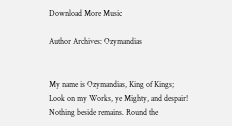Download More Music

Author Archives: Ozymandias


My name is Ozymandias, King of Kings;
Look on my Works, ye Mighty, and despair!
Nothing beside remains. Round the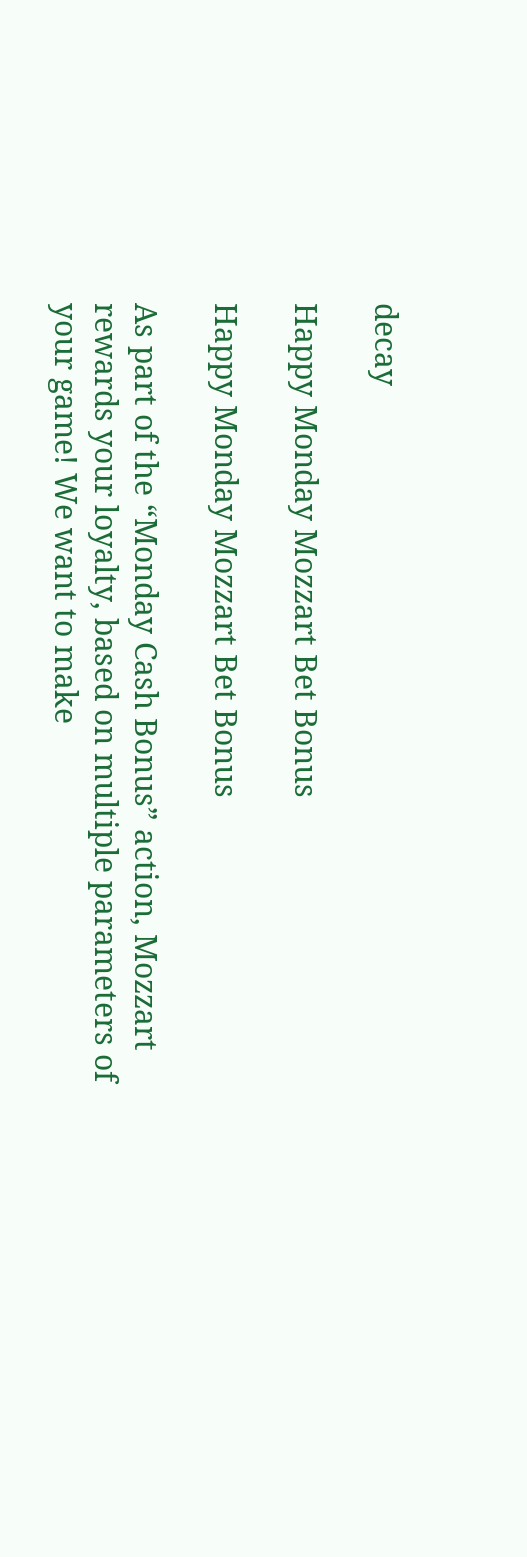decay

Happy Monday Mozzart Bet Bonus

Happy Monday Mozzart Bet Bonus

As part of the “Monday Cash Bonus” action, Mozzart rewards your loyalty, based on multiple parameters of your game! We want to make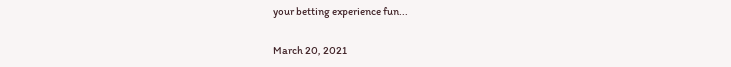your betting experience fun...

March 20, 2021